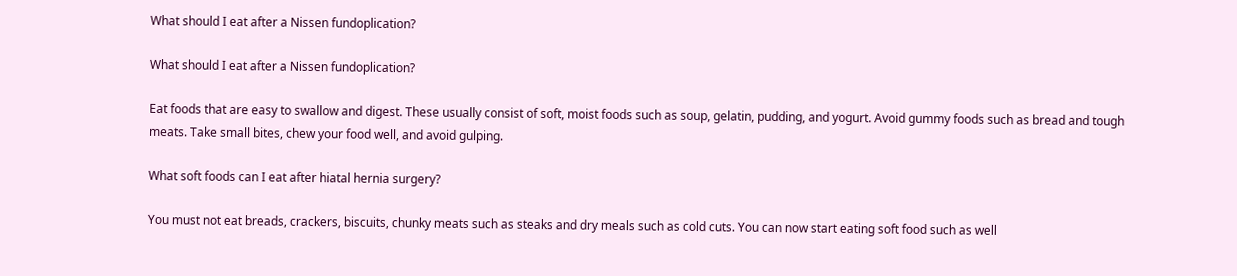What should I eat after a Nissen fundoplication?

What should I eat after a Nissen fundoplication?

Eat foods that are easy to swallow and digest. These usually consist of soft, moist foods such as soup, gelatin, pudding, and yogurt. Avoid gummy foods such as bread and tough meats. Take small bites, chew your food well, and avoid gulping.

What soft foods can I eat after hiatal hernia surgery?

You must not eat breads, crackers, biscuits, chunky meats such as steaks and dry meals such as cold cuts. You can now start eating soft food such as well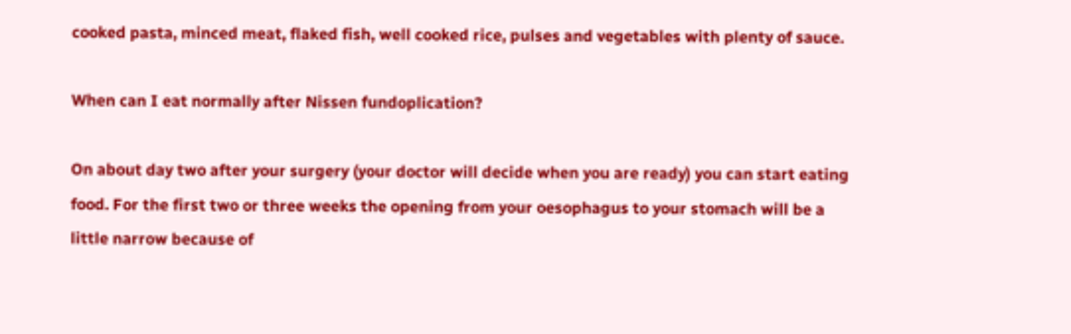cooked pasta, minced meat, flaked fish, well cooked rice, pulses and vegetables with plenty of sauce.

When can I eat normally after Nissen fundoplication?

On about day two after your surgery (your doctor will decide when you are ready) you can start eating food. For the first two or three weeks the opening from your oesophagus to your stomach will be a little narrow because of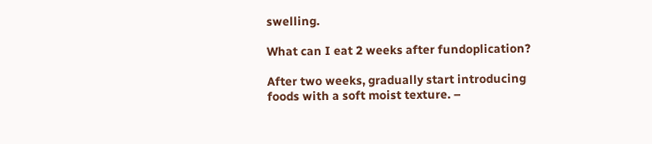swelling.

What can I eat 2 weeks after fundoplication?

After two weeks, gradually start introducing foods with a soft moist texture. –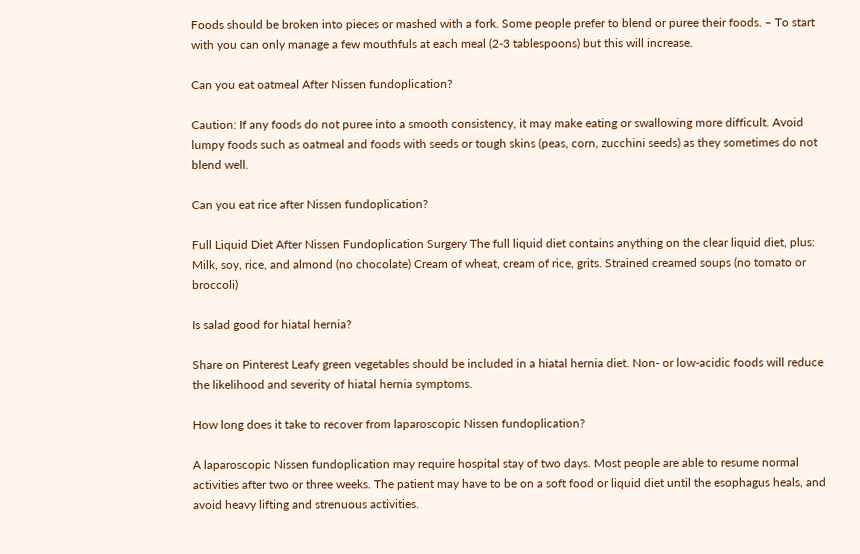Foods should be broken into pieces or mashed with a fork. Some people prefer to blend or puree their foods. – To start with you can only manage a few mouthfuls at each meal (2-3 tablespoons) but this will increase.

Can you eat oatmeal After Nissen fundoplication?

Caution: If any foods do not puree into a smooth consistency, it may make eating or swallowing more difficult. Avoid lumpy foods such as oatmeal and foods with seeds or tough skins (peas, corn, zucchini seeds) as they sometimes do not blend well.

Can you eat rice after Nissen fundoplication?

Full Liquid Diet After Nissen Fundoplication Surgery The full liquid diet contains anything on the clear liquid diet, plus: Milk, soy, rice, and almond (no chocolate) Cream of wheat, cream of rice, grits. Strained creamed soups (no tomato or broccoli)

Is salad good for hiatal hernia?

Share on Pinterest Leafy green vegetables should be included in a hiatal hernia diet. Non- or low-acidic foods will reduce the likelihood and severity of hiatal hernia symptoms.

How long does it take to recover from laparoscopic Nissen fundoplication?

A laparoscopic Nissen fundoplication may require hospital stay of two days. Most people are able to resume normal activities after two or three weeks. The patient may have to be on a soft food or liquid diet until the esophagus heals, and avoid heavy lifting and strenuous activities.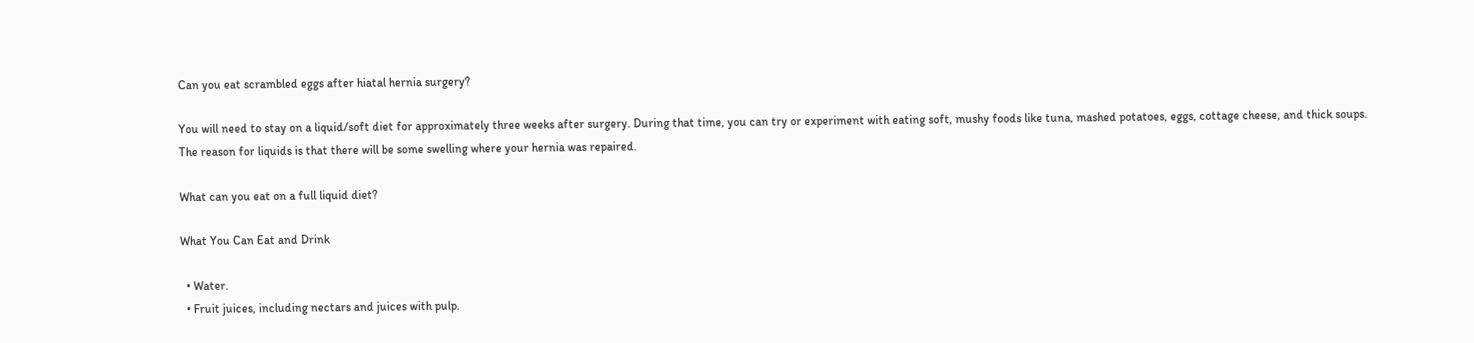Can you eat scrambled eggs after hiatal hernia surgery?

You will need to stay on a liquid/soft diet for approximately three weeks after surgery. During that time, you can try or experiment with eating soft, mushy foods like tuna, mashed potatoes, eggs, cottage cheese, and thick soups. The reason for liquids is that there will be some swelling where your hernia was repaired.

What can you eat on a full liquid diet?

What You Can Eat and Drink

  • Water.
  • Fruit juices, including nectars and juices with pulp.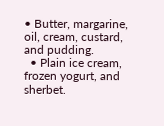• Butter, margarine, oil, cream, custard, and pudding.
  • Plain ice cream, frozen yogurt, and sherbet.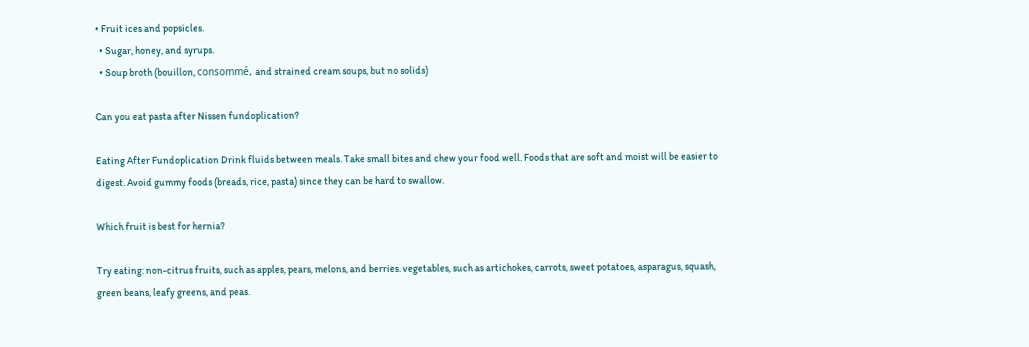• Fruit ices and popsicles.
  • Sugar, honey, and syrups.
  • Soup broth (bouillon, consommé, and strained cream soups, but no solids)

Can you eat pasta after Nissen fundoplication?

Eating After Fundoplication Drink fluids between meals. Take small bites and chew your food well. Foods that are soft and moist will be easier to digest. Avoid gummy foods (breads, rice, pasta) since they can be hard to swallow.

Which fruit is best for hernia?

Try eating: non-citrus fruits, such as apples, pears, melons, and berries. vegetables, such as artichokes, carrots, sweet potatoes, asparagus, squash, green beans, leafy greens, and peas.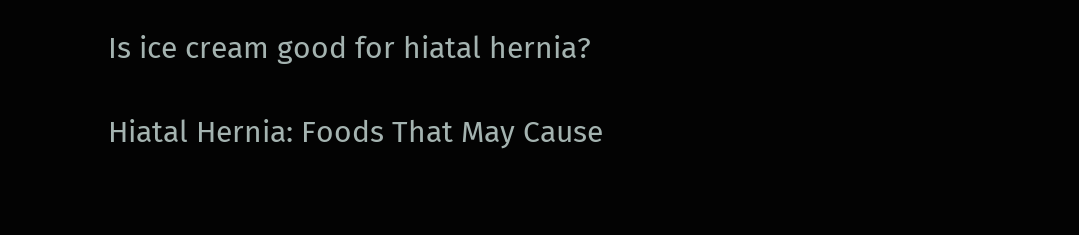Is ice cream good for hiatal hernia?

Hiatal Hernia: Foods That May Cause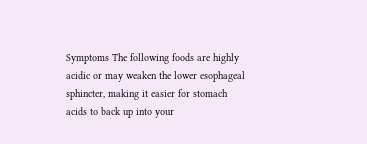Symptoms The following foods are highly acidic or may weaken the lower esophageal sphincter, making it easier for stomach acids to back up into your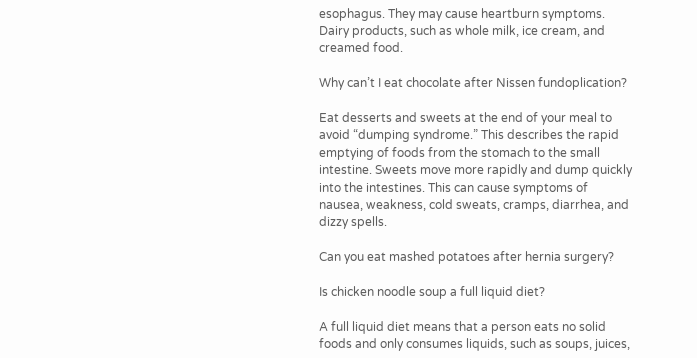esophagus. They may cause heartburn symptoms. Dairy products, such as whole milk, ice cream, and creamed food.

Why can’t I eat chocolate after Nissen fundoplication?

Eat desserts and sweets at the end of your meal to avoid “dumping syndrome.” This describes the rapid emptying of foods from the stomach to the small intestine. Sweets move more rapidly and dump quickly into the intestines. This can cause symptoms of nausea, weakness, cold sweats, cramps, diarrhea, and dizzy spells.

Can you eat mashed potatoes after hernia surgery?

Is chicken noodle soup a full liquid diet?

A full liquid diet means that a person eats no solid foods and only consumes liquids, such as soups, juices,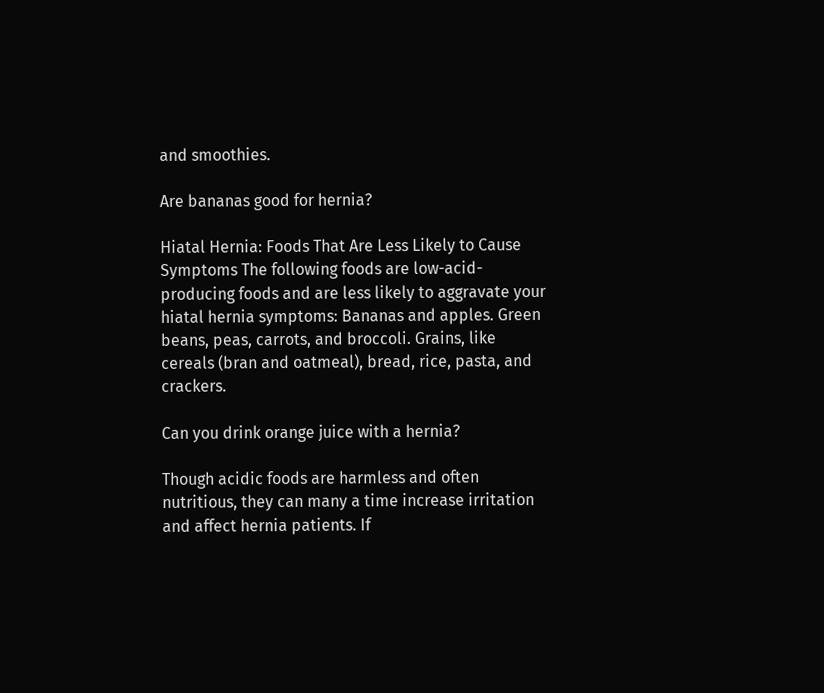and smoothies.

Are bananas good for hernia?

Hiatal Hernia: Foods That Are Less Likely to Cause Symptoms The following foods are low-acid-producing foods and are less likely to aggravate your hiatal hernia symptoms: Bananas and apples. Green beans, peas, carrots, and broccoli. Grains, like cereals (bran and oatmeal), bread, rice, pasta, and crackers.

Can you drink orange juice with a hernia?

Though acidic foods are harmless and often nutritious, they can many a time increase irritation and affect hernia patients. If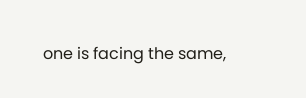one is facing the same,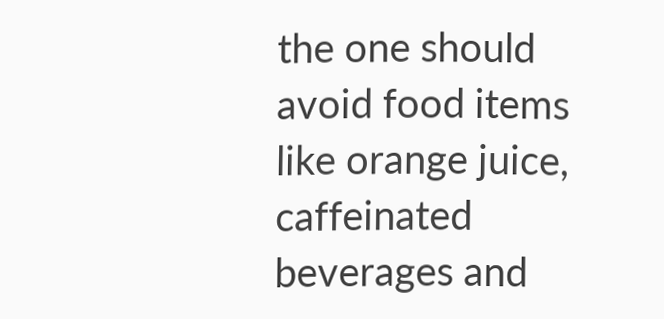the one should avoid food items like orange juice, caffeinated beverages and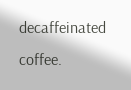decaffeinated coffee.